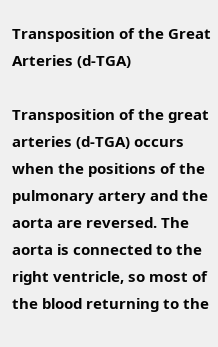Transposition of the Great Arteries (d-TGA)

Transposition of the great arteries (d-TGA) occurs when the positions of the pulmonary artery and the aorta are reversed. The aorta is connected to the right ventricle, so most of the blood returning to the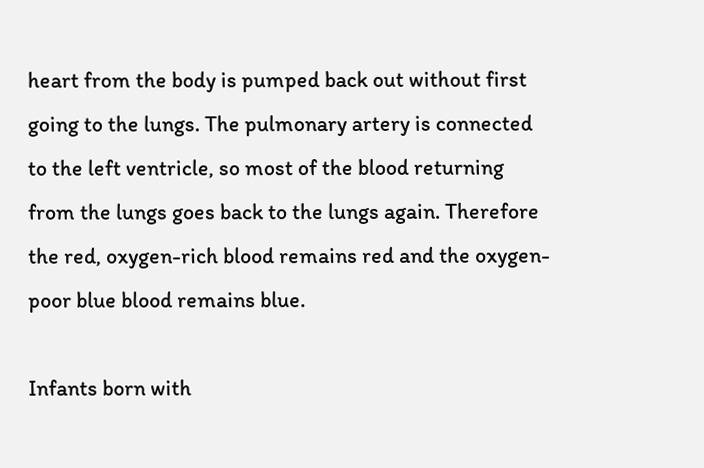heart from the body is pumped back out without first going to the lungs. The pulmonary artery is connected to the left ventricle, so most of the blood returning from the lungs goes back to the lungs again. Therefore the red, oxygen-rich blood remains red and the oxygen-poor blue blood remains blue.

Infants born with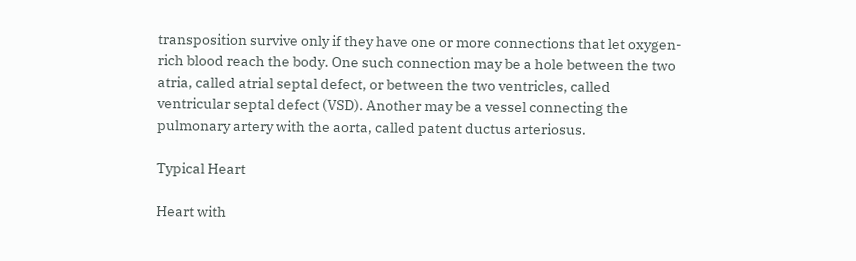transposition survive only if they have one or more connections that let oxygen-rich blood reach the body. One such connection may be a hole between the two atria, called atrial septal defect, or between the two ventricles, called ventricular septal defect (VSD). Another may be a vessel connecting the pulmonary artery with the aorta, called patent ductus arteriosus.

Typical Heart

Heart with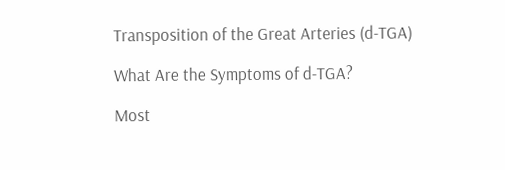Transposition of the Great Arteries (d-TGA)

What Are the Symptoms of d-TGA?

Most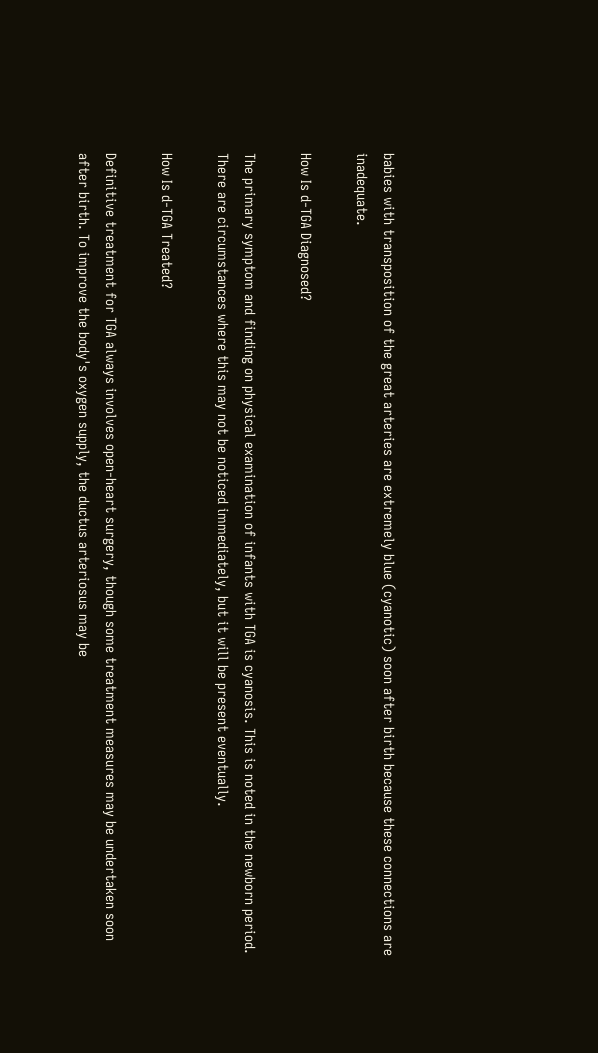babies with transposition of the great arteries are extremely blue (cyanotic) soon after birth because these connections are inadequate.

How Is d-TGA Diagnosed?

The primary symptom and finding on physical examination of infants with TGA is cyanosis. This is noted in the newborn period. There are circumstances where this may not be noticed immediately, but it will be present eventually.

How Is d-TGA Treated?

Definitive treatment for TGA always involves open-heart surgery, though some treatment measures may be undertaken soon after birth. To improve the body's oxygen supply, the ductus arteriosus may be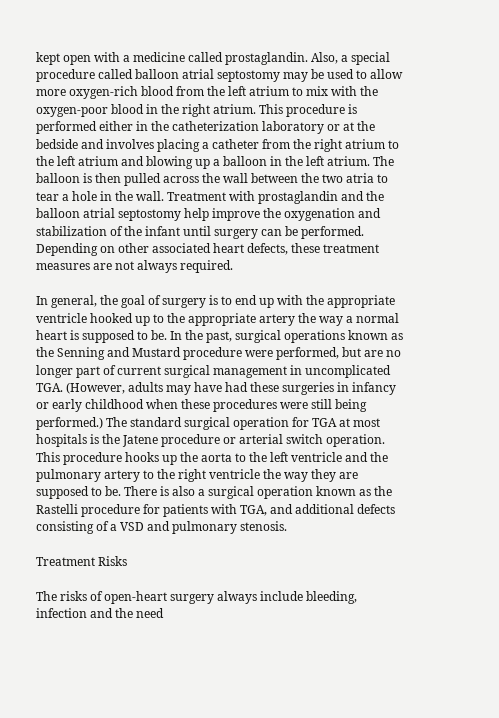kept open with a medicine called prostaglandin. Also, a special procedure called balloon atrial septostomy may be used to allow more oxygen-rich blood from the left atrium to mix with the oxygen-poor blood in the right atrium. This procedure is performed either in the catheterization laboratory or at the bedside and involves placing a catheter from the right atrium to the left atrium and blowing up a balloon in the left atrium. The balloon is then pulled across the wall between the two atria to tear a hole in the wall. Treatment with prostaglandin and the balloon atrial septostomy help improve the oxygenation and stabilization of the infant until surgery can be performed. Depending on other associated heart defects, these treatment measures are not always required.

In general, the goal of surgery is to end up with the appropriate ventricle hooked up to the appropriate artery the way a normal heart is supposed to be. In the past, surgical operations known as the Senning and Mustard procedure were performed, but are no longer part of current surgical management in uncomplicated TGA. (However, adults may have had these surgeries in infancy or early childhood when these procedures were still being performed.) The standard surgical operation for TGA at most hospitals is the Jatene procedure or arterial switch operation. This procedure hooks up the aorta to the left ventricle and the pulmonary artery to the right ventricle the way they are supposed to be. There is also a surgical operation known as the Rastelli procedure for patients with TGA, and additional defects consisting of a VSD and pulmonary stenosis.

Treatment Risks

The risks of open-heart surgery always include bleeding, infection and the need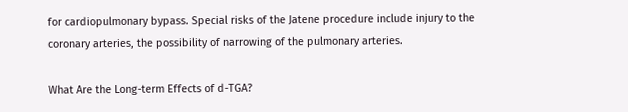for cardiopulmonary bypass. Special risks of the Jatene procedure include injury to the coronary arteries, the possibility of narrowing of the pulmonary arteries.

What Are the Long-term Effects of d-TGA?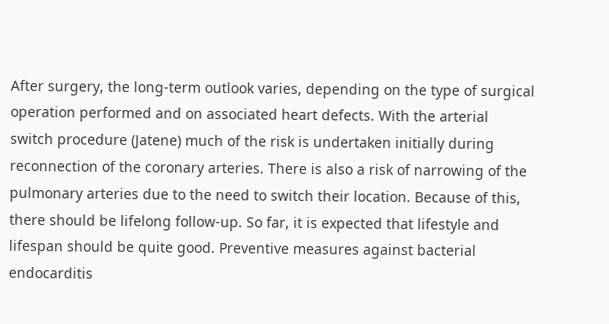After surgery, the long-term outlook varies, depending on the type of surgical operation performed and on associated heart defects. With the arterial switch procedure (Jatene) much of the risk is undertaken initially during reconnection of the coronary arteries. There is also a risk of narrowing of the pulmonary arteries due to the need to switch their location. Because of this, there should be lifelong follow-up. So far, it is expected that lifestyle and lifespan should be quite good. Preventive measures against bacterial endocarditis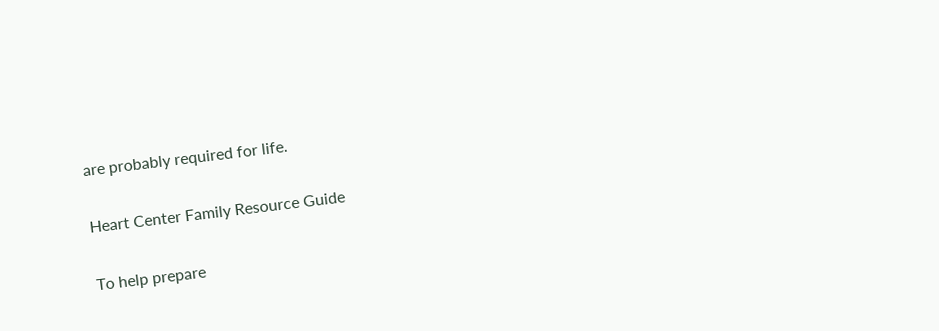are probably required for life.

Heart Center Family Resource Guide

To help prepare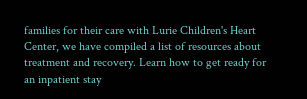families for their care with Lurie Children's Heart Center, we have compiled a list of resources about treatment and recovery. Learn how to get ready for an inpatient stay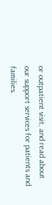or outpatient visit, and read about our support services for patients and families.